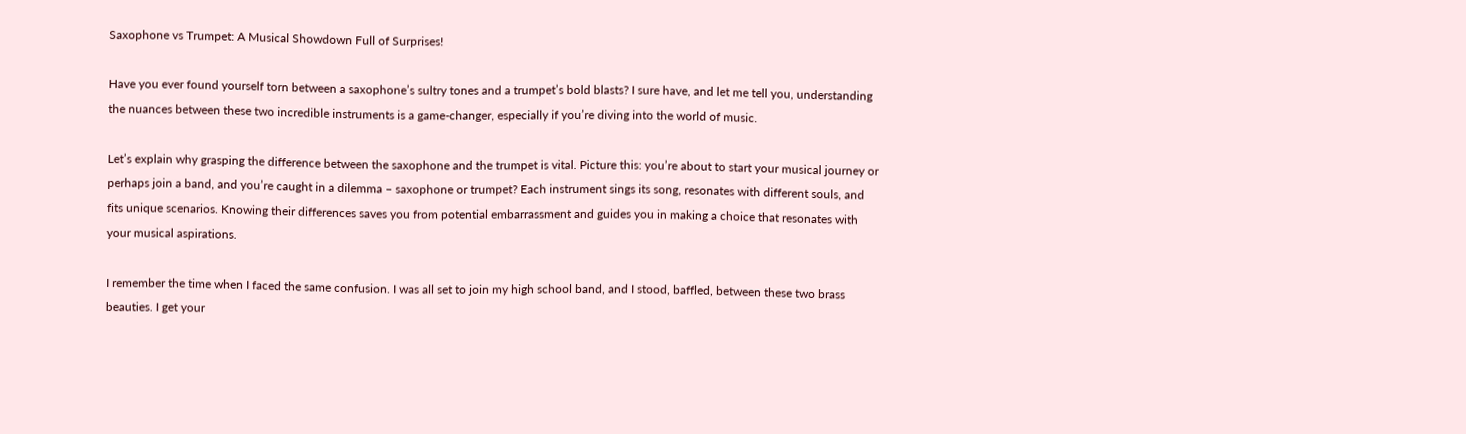Saxophone vs Trumpet: A Musical Showdown Full of Surprises!

Have you ever found yourself torn between a saxophone’s sultry tones and a trumpet’s bold blasts? I sure have, and let me tell you, understanding the nuances between these two incredible instruments is a game-changer, especially if you’re diving into the world of music.

Let’s explain why grasping the difference between the saxophone and the trumpet is vital. Picture this: you’re about to start your musical journey or perhaps join a band, and you’re caught in a dilemma – saxophone or trumpet? Each instrument sings its song, resonates with different souls, and fits unique scenarios. Knowing their differences saves you from potential embarrassment and guides you in making a choice that resonates with your musical aspirations.

I remember the time when I faced the same confusion. I was all set to join my high school band, and I stood, baffled, between these two brass beauties. I get your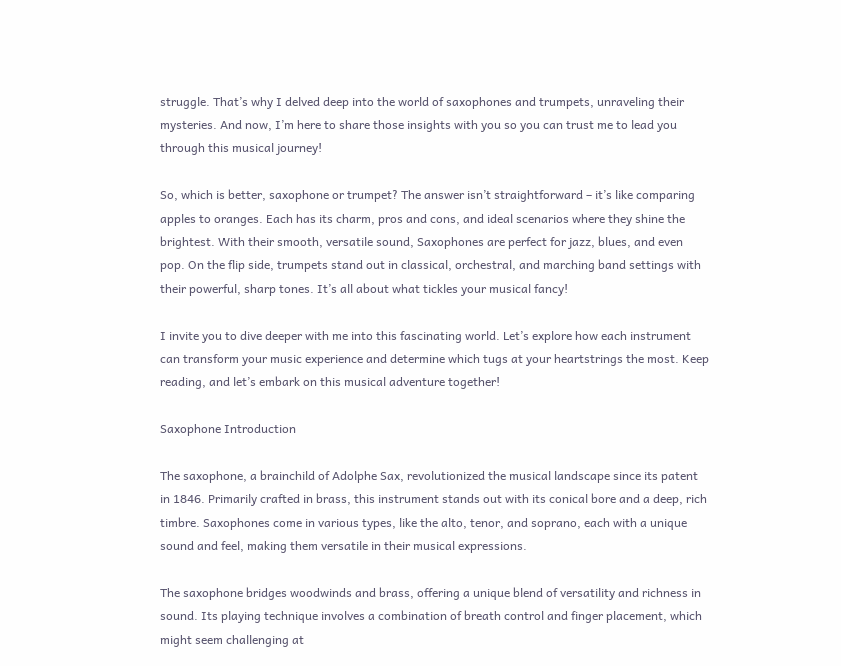struggle. That’s why I delved deep into the world of saxophones and trumpets, unraveling their mysteries. And now, I’m here to share those insights with you so you can trust me to lead you through this musical journey!

So, which is better, saxophone or trumpet? The answer isn’t straightforward – it’s like comparing apples to oranges. Each has its charm, pros and cons, and ideal scenarios where they shine the brightest. With their smooth, versatile sound, Saxophones are perfect for jazz, blues, and even pop. On the flip side, trumpets stand out in classical, orchestral, and marching band settings with their powerful, sharp tones. It’s all about what tickles your musical fancy!

I invite you to dive deeper with me into this fascinating world. Let’s explore how each instrument can transform your music experience and determine which tugs at your heartstrings the most. Keep reading, and let’s embark on this musical adventure together!

Saxophone Introduction

The saxophone, a brainchild of Adolphe Sax, revolutionized the musical landscape since its patent in 1846. Primarily crafted in brass, this instrument stands out with its conical bore and a deep, rich timbre. Saxophones come in various types, like the alto, tenor, and soprano, each with a unique sound and feel, making them versatile in their musical expressions.

The saxophone bridges woodwinds and brass, offering a unique blend of versatility and richness in sound. Its playing technique involves a combination of breath control and finger placement, which might seem challenging at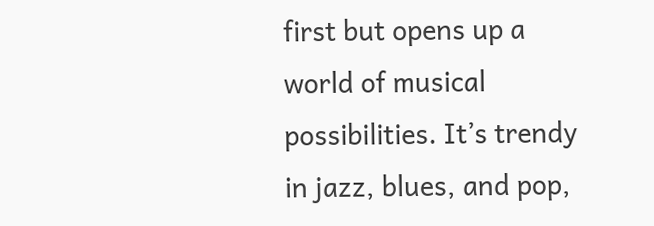first but opens up a world of musical possibilities. It’s trendy in jazz, blues, and pop,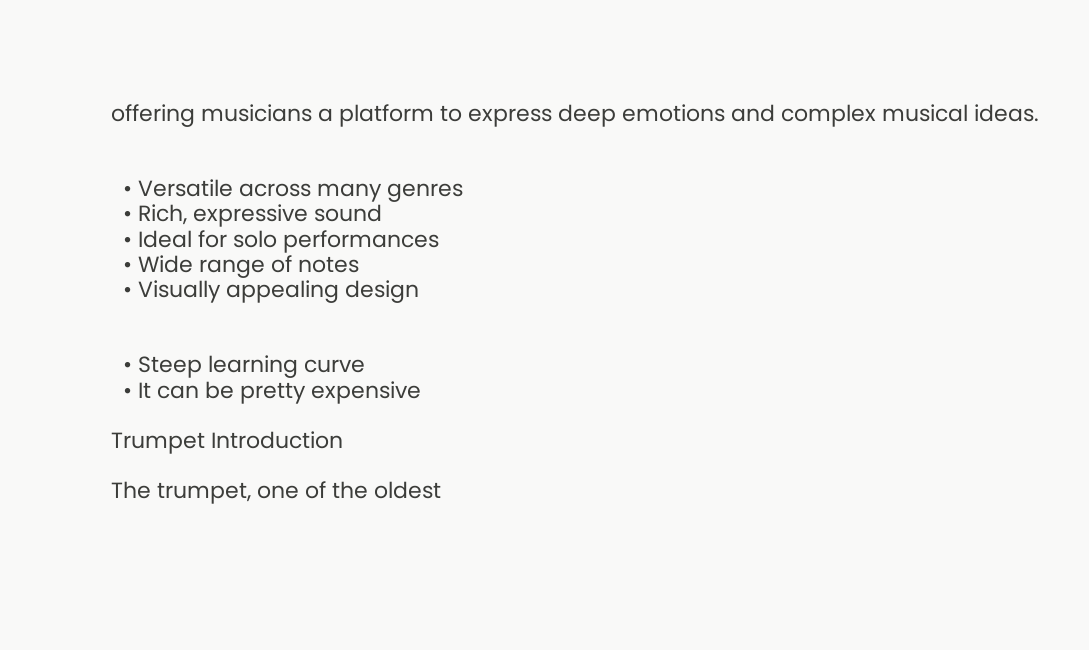offering musicians a platform to express deep emotions and complex musical ideas.


  • Versatile across many genres
  • Rich, expressive sound
  • Ideal for solo performances
  • Wide range of notes
  • Visually appealing design


  • Steep learning curve
  • It can be pretty expensive

Trumpet Introduction

The trumpet, one of the oldest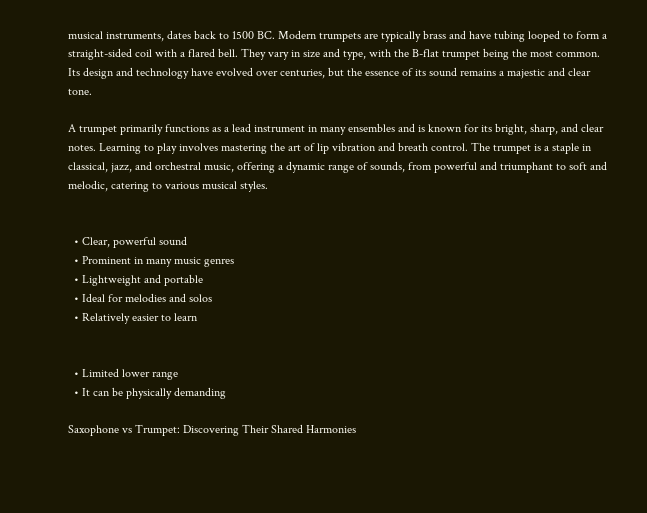musical instruments, dates back to 1500 BC. Modern trumpets are typically brass and have tubing looped to form a straight-sided coil with a flared bell. They vary in size and type, with the B-flat trumpet being the most common. Its design and technology have evolved over centuries, but the essence of its sound remains a majestic and clear tone.

A trumpet primarily functions as a lead instrument in many ensembles and is known for its bright, sharp, and clear notes. Learning to play involves mastering the art of lip vibration and breath control. The trumpet is a staple in classical, jazz, and orchestral music, offering a dynamic range of sounds, from powerful and triumphant to soft and melodic, catering to various musical styles.


  • Clear, powerful sound
  • Prominent in many music genres
  • Lightweight and portable
  • Ideal for melodies and solos
  • Relatively easier to learn


  • Limited lower range
  • It can be physically demanding

Saxophone vs Trumpet: Discovering Their Shared Harmonies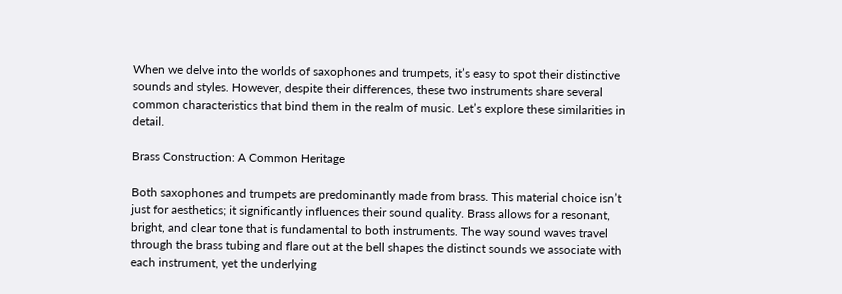When we delve into the worlds of saxophones and trumpets, it’s easy to spot their distinctive sounds and styles. However, despite their differences, these two instruments share several common characteristics that bind them in the realm of music. Let’s explore these similarities in detail.

Brass Construction: A Common Heritage

Both saxophones and trumpets are predominantly made from brass. This material choice isn’t just for aesthetics; it significantly influences their sound quality. Brass allows for a resonant, bright, and clear tone that is fundamental to both instruments. The way sound waves travel through the brass tubing and flare out at the bell shapes the distinct sounds we associate with each instrument, yet the underlying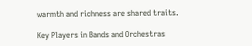warmth and richness are shared traits.

Key Players in Bands and Orchestras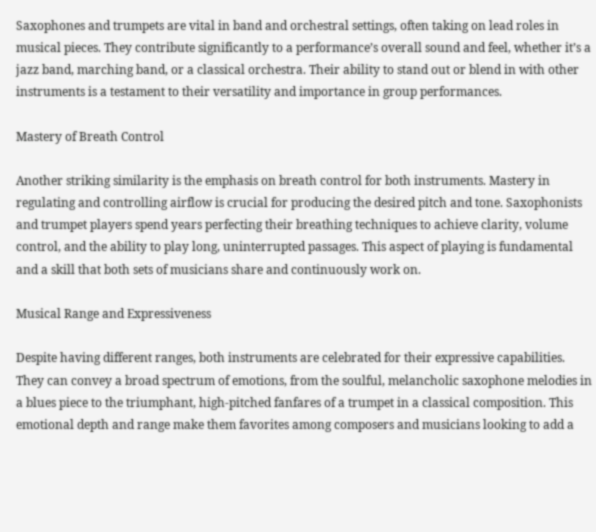Saxophones and trumpets are vital in band and orchestral settings, often taking on lead roles in musical pieces. They contribute significantly to a performance’s overall sound and feel, whether it’s a jazz band, marching band, or a classical orchestra. Their ability to stand out or blend in with other instruments is a testament to their versatility and importance in group performances.

Mastery of Breath Control

Another striking similarity is the emphasis on breath control for both instruments. Mastery in regulating and controlling airflow is crucial for producing the desired pitch and tone. Saxophonists and trumpet players spend years perfecting their breathing techniques to achieve clarity, volume control, and the ability to play long, uninterrupted passages. This aspect of playing is fundamental and a skill that both sets of musicians share and continuously work on.

Musical Range and Expressiveness

Despite having different ranges, both instruments are celebrated for their expressive capabilities. They can convey a broad spectrum of emotions, from the soulful, melancholic saxophone melodies in a blues piece to the triumphant, high-pitched fanfares of a trumpet in a classical composition. This emotional depth and range make them favorites among composers and musicians looking to add a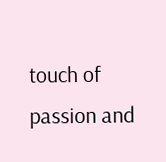touch of passion and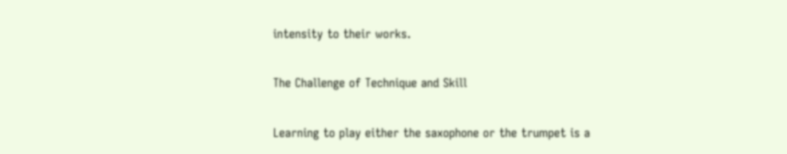intensity to their works.

The Challenge of Technique and Skill

Learning to play either the saxophone or the trumpet is a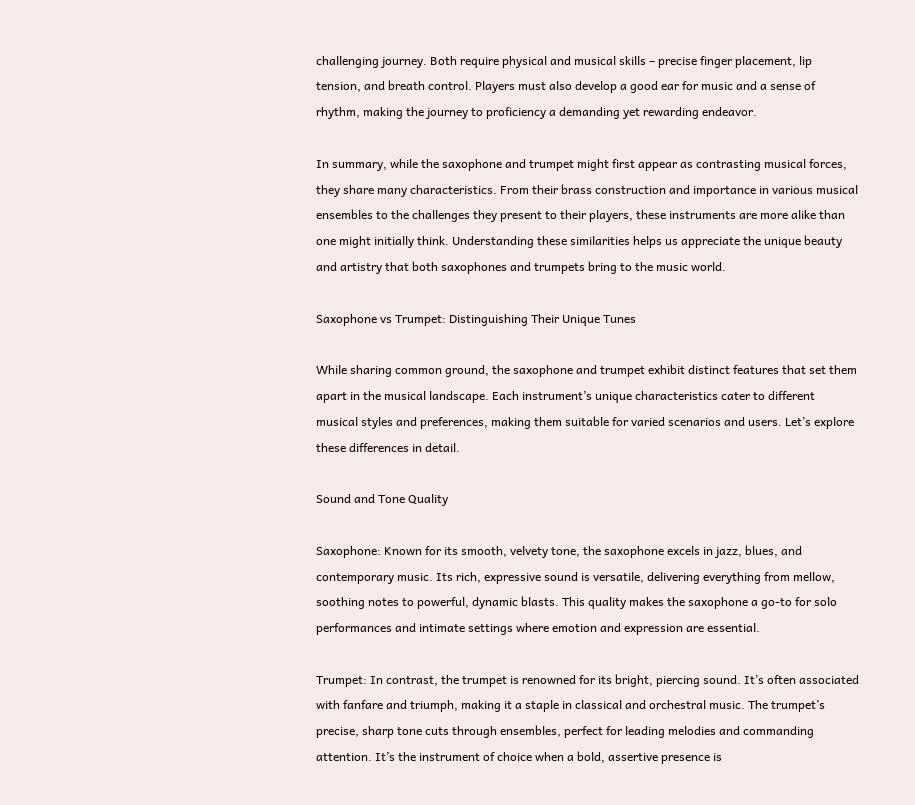challenging journey. Both require physical and musical skills – precise finger placement, lip tension, and breath control. Players must also develop a good ear for music and a sense of rhythm, making the journey to proficiency a demanding yet rewarding endeavor.

In summary, while the saxophone and trumpet might first appear as contrasting musical forces, they share many characteristics. From their brass construction and importance in various musical ensembles to the challenges they present to their players, these instruments are more alike than one might initially think. Understanding these similarities helps us appreciate the unique beauty and artistry that both saxophones and trumpets bring to the music world.

Saxophone vs Trumpet: Distinguishing Their Unique Tunes

While sharing common ground, the saxophone and trumpet exhibit distinct features that set them apart in the musical landscape. Each instrument’s unique characteristics cater to different musical styles and preferences, making them suitable for varied scenarios and users. Let’s explore these differences in detail.

Sound and Tone Quality

Saxophone: Known for its smooth, velvety tone, the saxophone excels in jazz, blues, and contemporary music. Its rich, expressive sound is versatile, delivering everything from mellow, soothing notes to powerful, dynamic blasts. This quality makes the saxophone a go-to for solo performances and intimate settings where emotion and expression are essential.

Trumpet: In contrast, the trumpet is renowned for its bright, piercing sound. It’s often associated with fanfare and triumph, making it a staple in classical and orchestral music. The trumpet’s precise, sharp tone cuts through ensembles, perfect for leading melodies and commanding attention. It’s the instrument of choice when a bold, assertive presence is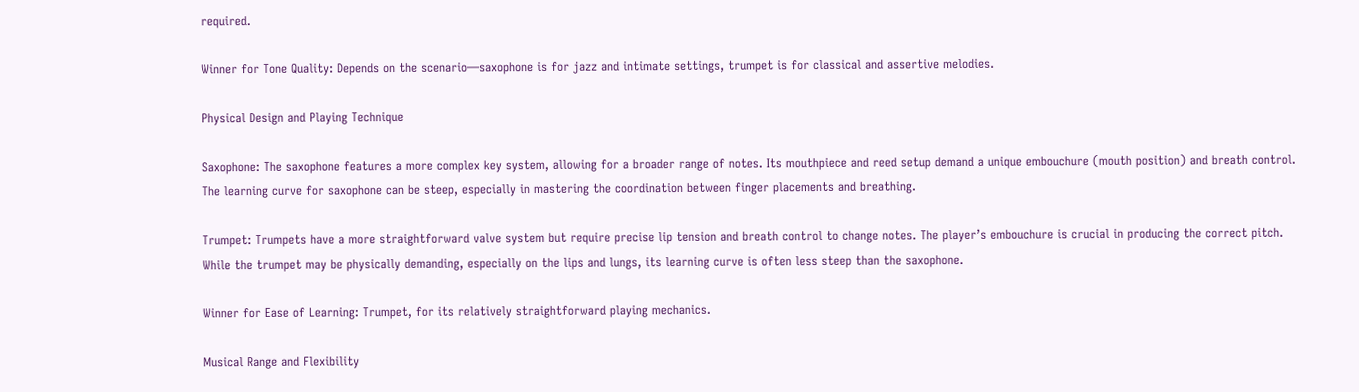required.

Winner for Tone Quality: Depends on the scenario—saxophone is for jazz and intimate settings, trumpet is for classical and assertive melodies.

Physical Design and Playing Technique

Saxophone: The saxophone features a more complex key system, allowing for a broader range of notes. Its mouthpiece and reed setup demand a unique embouchure (mouth position) and breath control. The learning curve for saxophone can be steep, especially in mastering the coordination between finger placements and breathing.

Trumpet: Trumpets have a more straightforward valve system but require precise lip tension and breath control to change notes. The player’s embouchure is crucial in producing the correct pitch. While the trumpet may be physically demanding, especially on the lips and lungs, its learning curve is often less steep than the saxophone.

Winner for Ease of Learning: Trumpet, for its relatively straightforward playing mechanics.

Musical Range and Flexibility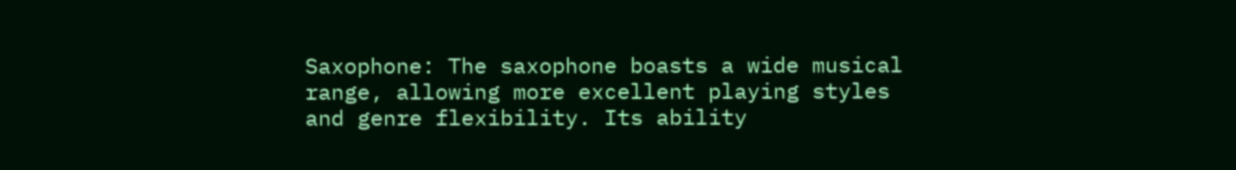Saxophone: The saxophone boasts a wide musical range, allowing more excellent playing styles and genre flexibility. Its ability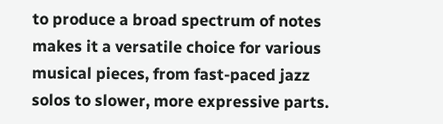to produce a broad spectrum of notes makes it a versatile choice for various musical pieces, from fast-paced jazz solos to slower, more expressive parts.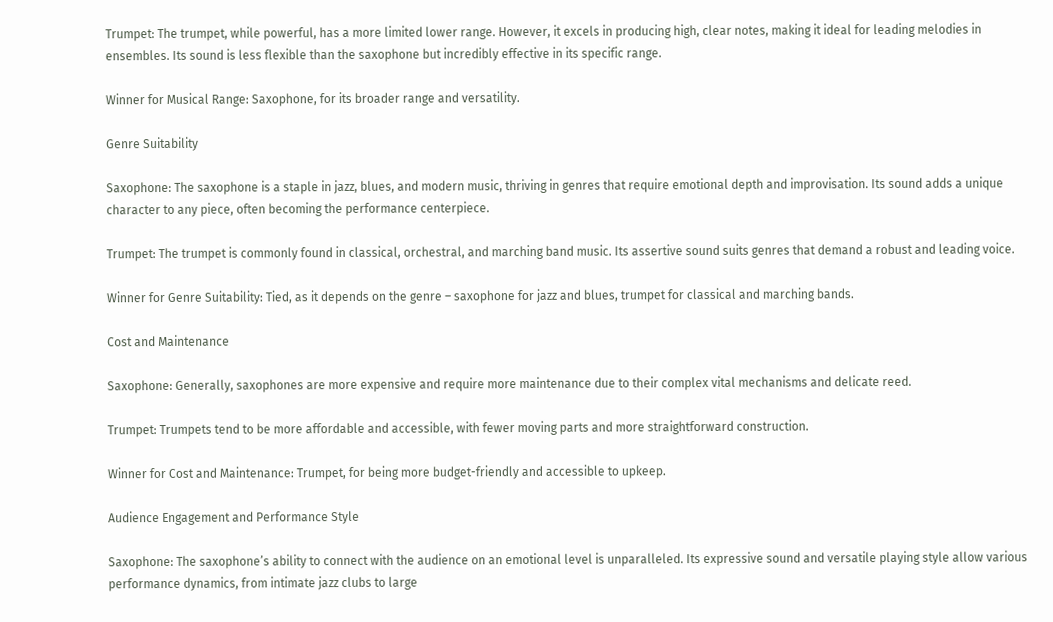Trumpet: The trumpet, while powerful, has a more limited lower range. However, it excels in producing high, clear notes, making it ideal for leading melodies in ensembles. Its sound is less flexible than the saxophone but incredibly effective in its specific range.

Winner for Musical Range: Saxophone, for its broader range and versatility.

Genre Suitability

Saxophone: The saxophone is a staple in jazz, blues, and modern music, thriving in genres that require emotional depth and improvisation. Its sound adds a unique character to any piece, often becoming the performance centerpiece.

Trumpet: The trumpet is commonly found in classical, orchestral, and marching band music. Its assertive sound suits genres that demand a robust and leading voice.

Winner for Genre Suitability: Tied, as it depends on the genre – saxophone for jazz and blues, trumpet for classical and marching bands.

Cost and Maintenance

Saxophone: Generally, saxophones are more expensive and require more maintenance due to their complex vital mechanisms and delicate reed.

Trumpet: Trumpets tend to be more affordable and accessible, with fewer moving parts and more straightforward construction.

Winner for Cost and Maintenance: Trumpet, for being more budget-friendly and accessible to upkeep.

Audience Engagement and Performance Style

Saxophone: The saxophone’s ability to connect with the audience on an emotional level is unparalleled. Its expressive sound and versatile playing style allow various performance dynamics, from intimate jazz clubs to large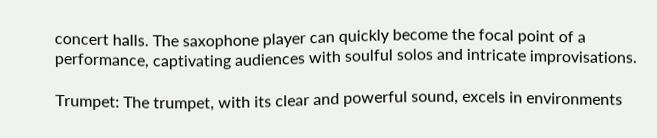concert halls. The saxophone player can quickly become the focal point of a performance, captivating audiences with soulful solos and intricate improvisations.

Trumpet: The trumpet, with its clear and powerful sound, excels in environments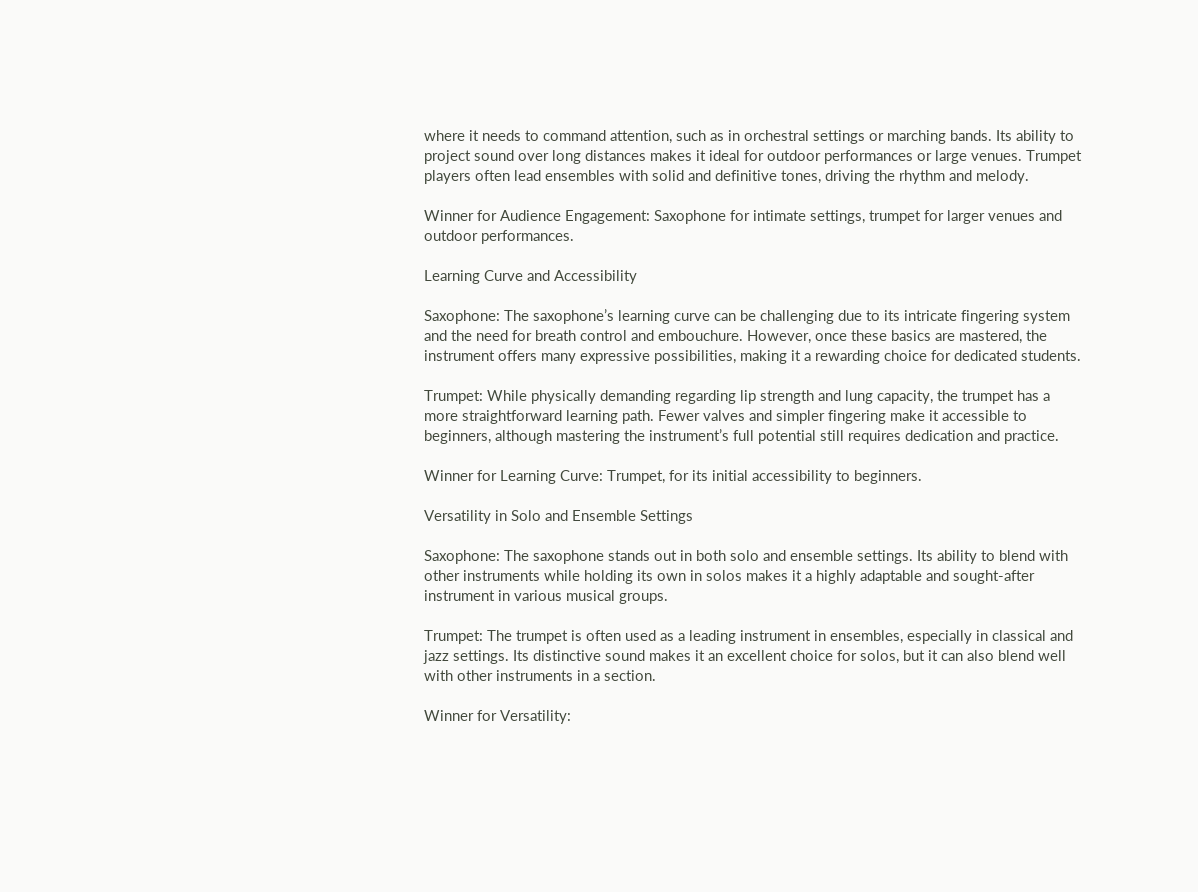where it needs to command attention, such as in orchestral settings or marching bands. Its ability to project sound over long distances makes it ideal for outdoor performances or large venues. Trumpet players often lead ensembles with solid and definitive tones, driving the rhythm and melody.

Winner for Audience Engagement: Saxophone for intimate settings, trumpet for larger venues and outdoor performances.

Learning Curve and Accessibility

Saxophone: The saxophone’s learning curve can be challenging due to its intricate fingering system and the need for breath control and embouchure. However, once these basics are mastered, the instrument offers many expressive possibilities, making it a rewarding choice for dedicated students.

Trumpet: While physically demanding regarding lip strength and lung capacity, the trumpet has a more straightforward learning path. Fewer valves and simpler fingering make it accessible to beginners, although mastering the instrument’s full potential still requires dedication and practice.

Winner for Learning Curve: Trumpet, for its initial accessibility to beginners.

Versatility in Solo and Ensemble Settings

Saxophone: The saxophone stands out in both solo and ensemble settings. Its ability to blend with other instruments while holding its own in solos makes it a highly adaptable and sought-after instrument in various musical groups.

Trumpet: The trumpet is often used as a leading instrument in ensembles, especially in classical and jazz settings. Its distinctive sound makes it an excellent choice for solos, but it can also blend well with other instruments in a section.

Winner for Versatility: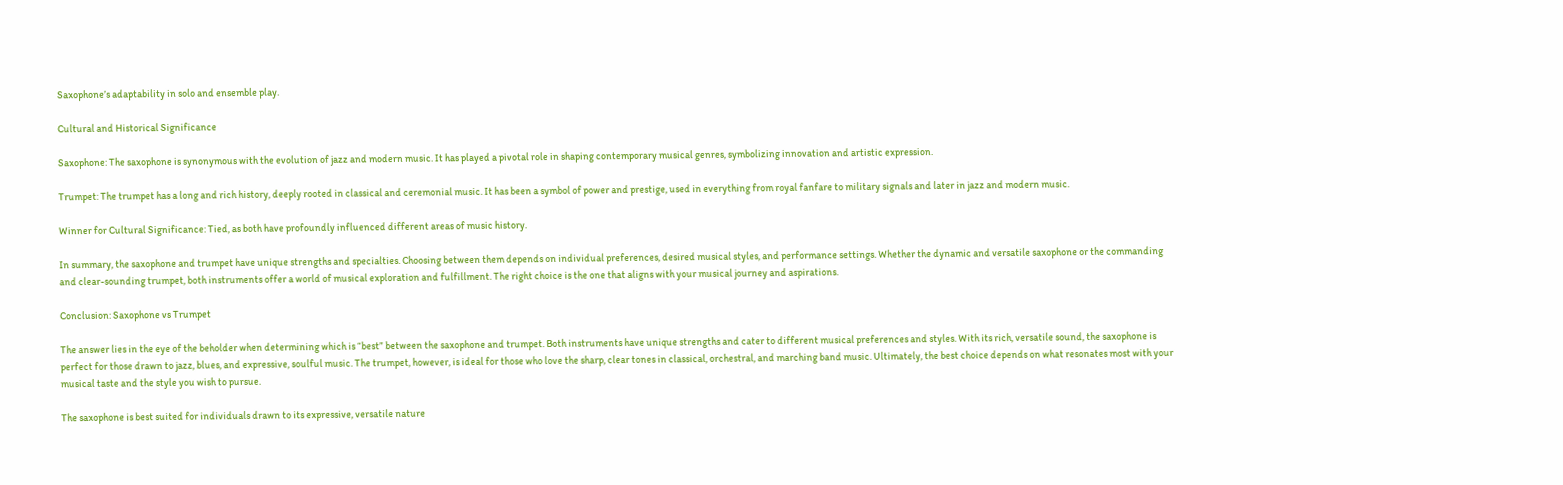Saxophone’s adaptability in solo and ensemble play.

Cultural and Historical Significance

Saxophone: The saxophone is synonymous with the evolution of jazz and modern music. It has played a pivotal role in shaping contemporary musical genres, symbolizing innovation and artistic expression.

Trumpet: The trumpet has a long and rich history, deeply rooted in classical and ceremonial music. It has been a symbol of power and prestige, used in everything from royal fanfare to military signals and later in jazz and modern music.

Winner for Cultural Significance: Tied, as both have profoundly influenced different areas of music history.

In summary, the saxophone and trumpet have unique strengths and specialties. Choosing between them depends on individual preferences, desired musical styles, and performance settings. Whether the dynamic and versatile saxophone or the commanding and clear-sounding trumpet, both instruments offer a world of musical exploration and fulfillment. The right choice is the one that aligns with your musical journey and aspirations.

Conclusion: Saxophone vs Trumpet

The answer lies in the eye of the beholder when determining which is “best” between the saxophone and trumpet. Both instruments have unique strengths and cater to different musical preferences and styles. With its rich, versatile sound, the saxophone is perfect for those drawn to jazz, blues, and expressive, soulful music. The trumpet, however, is ideal for those who love the sharp, clear tones in classical, orchestral, and marching band music. Ultimately, the best choice depends on what resonates most with your musical taste and the style you wish to pursue.

The saxophone is best suited for individuals drawn to its expressive, versatile nature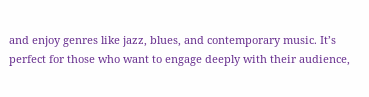and enjoy genres like jazz, blues, and contemporary music. It’s perfect for those who want to engage deeply with their audience,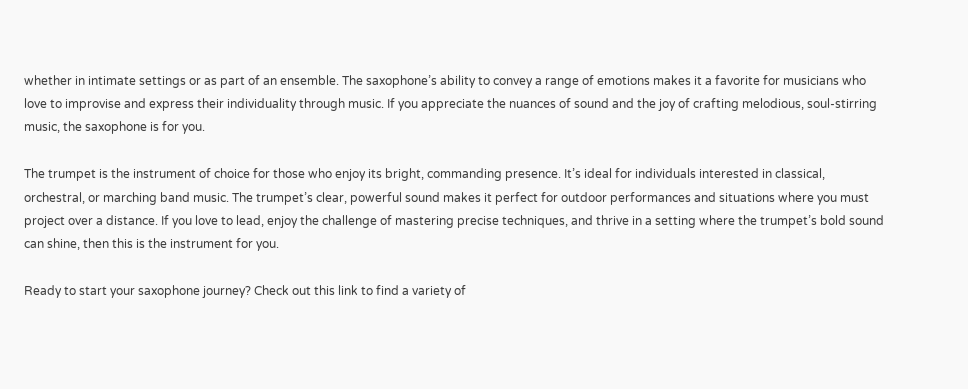whether in intimate settings or as part of an ensemble. The saxophone’s ability to convey a range of emotions makes it a favorite for musicians who love to improvise and express their individuality through music. If you appreciate the nuances of sound and the joy of crafting melodious, soul-stirring music, the saxophone is for you.

The trumpet is the instrument of choice for those who enjoy its bright, commanding presence. It’s ideal for individuals interested in classical, orchestral, or marching band music. The trumpet’s clear, powerful sound makes it perfect for outdoor performances and situations where you must project over a distance. If you love to lead, enjoy the challenge of mastering precise techniques, and thrive in a setting where the trumpet’s bold sound can shine, then this is the instrument for you.

Ready to start your saxophone journey? Check out this link to find a variety of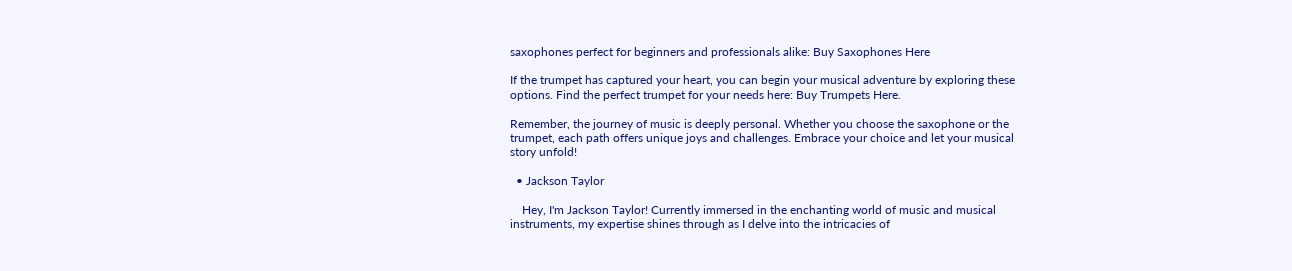saxophones perfect for beginners and professionals alike: Buy Saxophones Here

If the trumpet has captured your heart, you can begin your musical adventure by exploring these options. Find the perfect trumpet for your needs here: Buy Trumpets Here.

Remember, the journey of music is deeply personal. Whether you choose the saxophone or the trumpet, each path offers unique joys and challenges. Embrace your choice and let your musical story unfold!

  • Jackson Taylor

    Hey, I'm Jackson Taylor! Currently immersed in the enchanting world of music and musical instruments, my expertise shines through as I delve into the intricacies of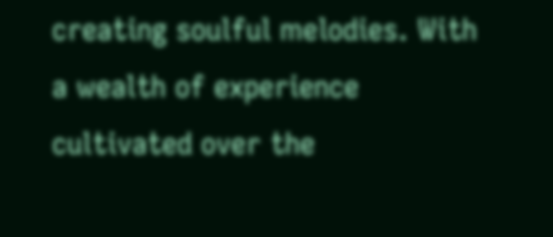creating soulful melodies. With a wealth of experience cultivated over the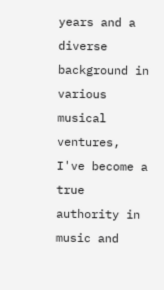years and a diverse background in various musical ventures, I've become a true authority in music and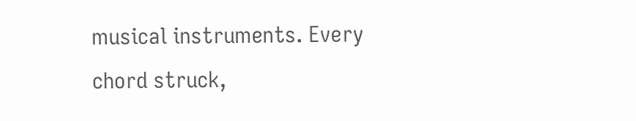musical instruments. Every chord struck,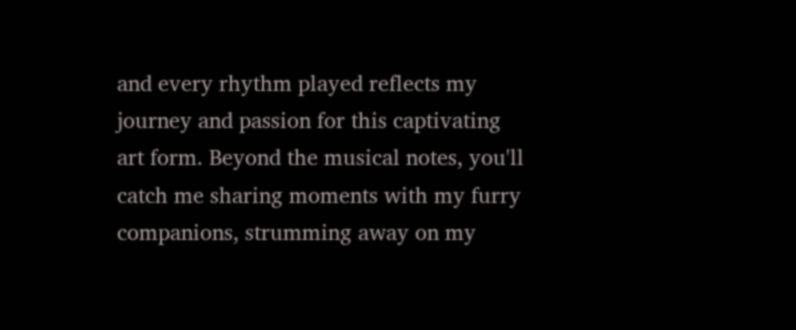and every rhythm played reflects my journey and passion for this captivating art form. Beyond the musical notes, you'll catch me sharing moments with my furry companions, strumming away on my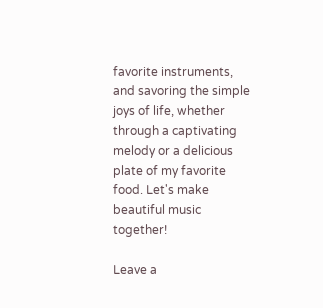favorite instruments, and savoring the simple joys of life, whether through a captivating melody or a delicious plate of my favorite food. Let's make beautiful music together!

Leave a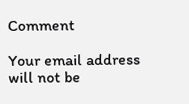Comment

Your email address will not be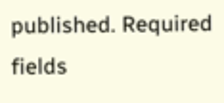published. Required fields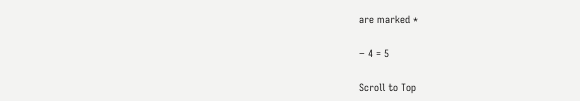are marked *

− 4 = 5

Scroll to Top